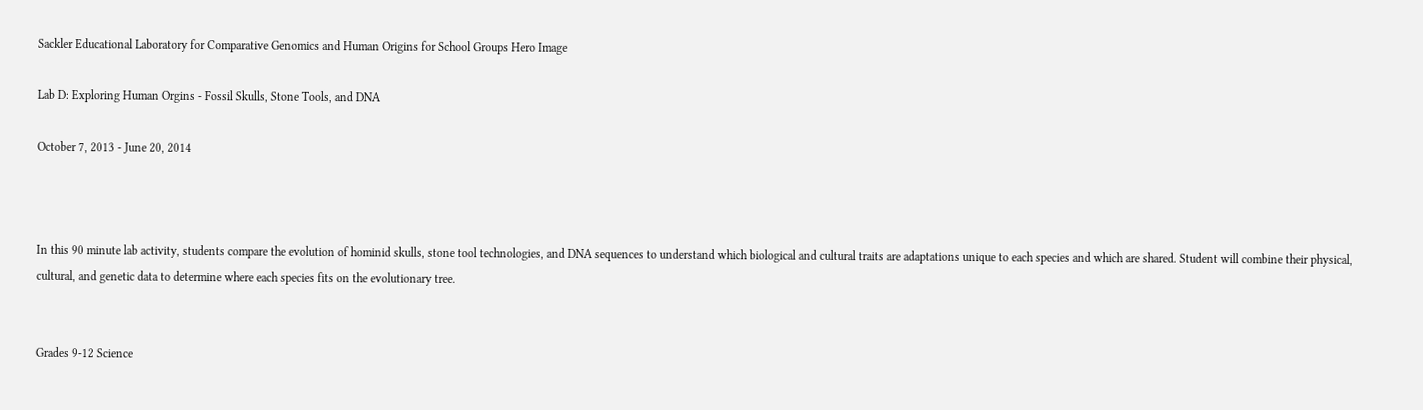Sackler Educational Laboratory for Comparative Genomics and Human Origins for School Groups Hero Image

Lab D: Exploring Human Orgins - Fossil Skulls, Stone Tools, and DNA

October 7, 2013 - June 20, 2014



In this 90 minute lab activity, students compare the evolution of hominid skulls, stone tool technologies, and DNA sequences to understand which biological and cultural traits are adaptations unique to each species and which are shared. Student will combine their physical, cultural, and genetic data to determine where each species fits on the evolutionary tree.


Grades 9-12 Science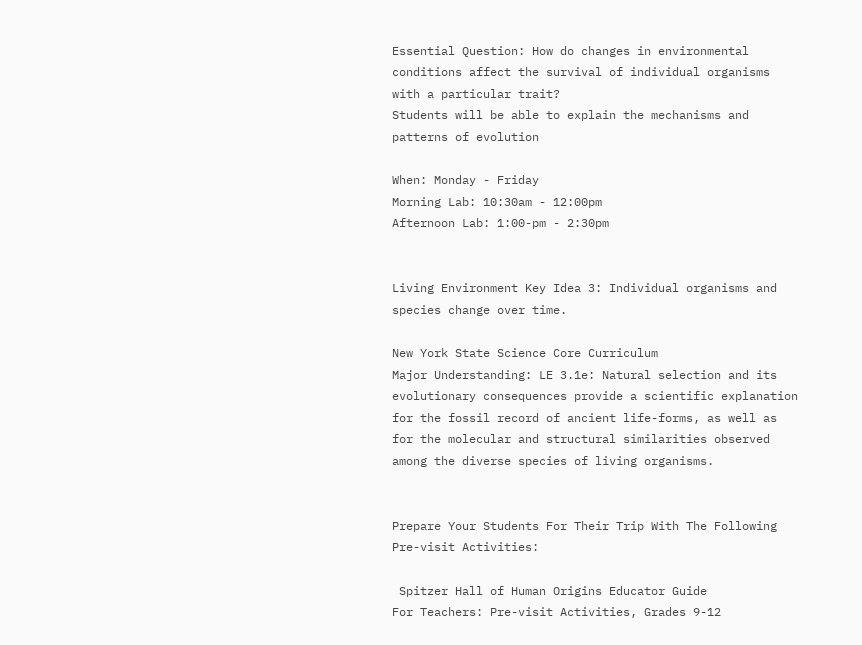Essential Question: How do changes in environmental conditions affect the survival of individual organisms with a particular trait?
Students will be able to explain the mechanisms and patterns of evolution

When: Monday - Friday
Morning Lab: 10:30am - 12:00pm
Afternoon Lab: 1:00-pm - 2:30pm


Living Environment Key Idea 3: Individual organisms and species change over time.

New York State Science Core Curriculum
Major Understanding: LE 3.1e: Natural selection and its evolutionary consequences provide a scientific explanation for the fossil record of ancient life-forms, as well as for the molecular and structural similarities observed among the diverse species of living organisms.


Prepare Your Students For Their Trip With The Following Pre-visit Activities:

 Spitzer Hall of Human Origins Educator Guide
For Teachers: Pre-visit Activities, Grades 9-12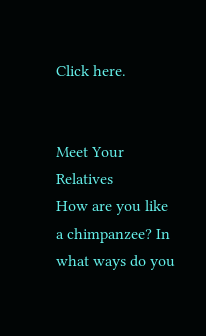Click here.


Meet Your Relatives
How are you like a chimpanzee? In what ways do you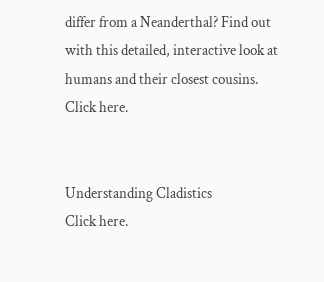differ from a Neanderthal? Find out with this detailed, interactive look at humans and their closest cousins.
Click here.


Understanding Cladistics
Click here.